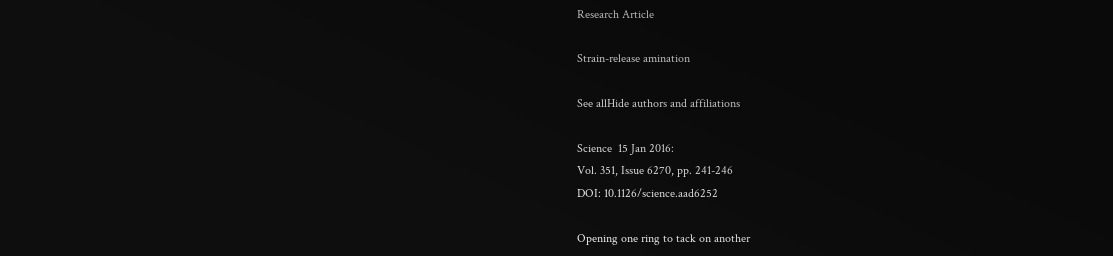Research Article

Strain-release amination

See allHide authors and affiliations

Science  15 Jan 2016:
Vol. 351, Issue 6270, pp. 241-246
DOI: 10.1126/science.aad6252

Opening one ring to tack on another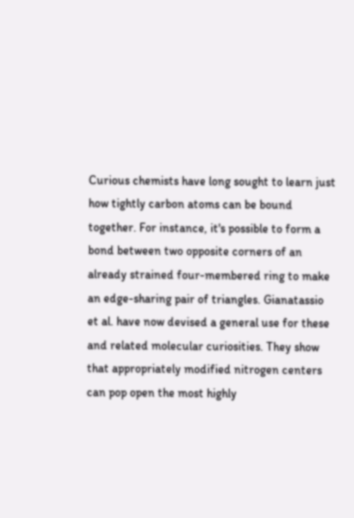Curious chemists have long sought to learn just how tightly carbon atoms can be bound together. For instance, it's possible to form a bond between two opposite corners of an already strained four-membered ring to make an edge-sharing pair of triangles. Gianatassio et al. have now devised a general use for these and related molecular curiosities. They show that appropriately modified nitrogen centers can pop open the most highly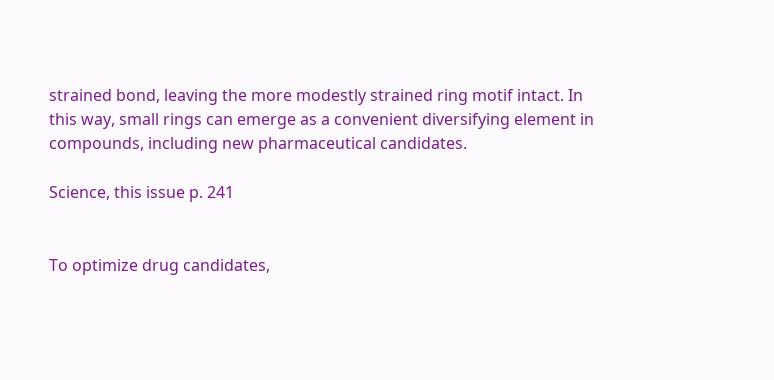strained bond, leaving the more modestly strained ring motif intact. In this way, small rings can emerge as a convenient diversifying element in compounds, including new pharmaceutical candidates.

Science, this issue p. 241


To optimize drug candidates,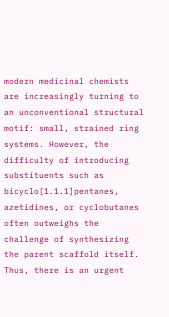modern medicinal chemists are increasingly turning to an unconventional structural motif: small, strained ring systems. However, the difficulty of introducing substituents such as bicyclo[1.1.1]pentanes, azetidines, or cyclobutanes often outweighs the challenge of synthesizing the parent scaffold itself. Thus, there is an urgent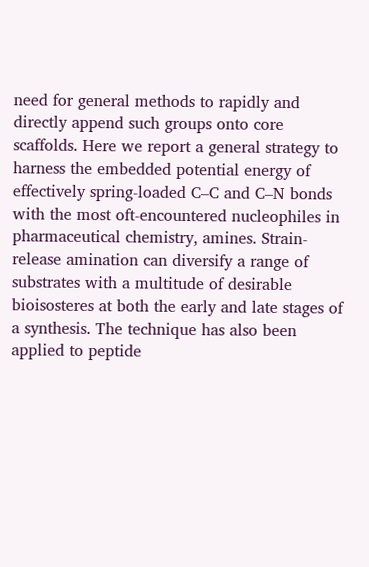need for general methods to rapidly and directly append such groups onto core scaffolds. Here we report a general strategy to harness the embedded potential energy of effectively spring-loaded C–C and C–N bonds with the most oft-encountered nucleophiles in pharmaceutical chemistry, amines. Strain-release amination can diversify a range of substrates with a multitude of desirable bioisosteres at both the early and late stages of a synthesis. The technique has also been applied to peptide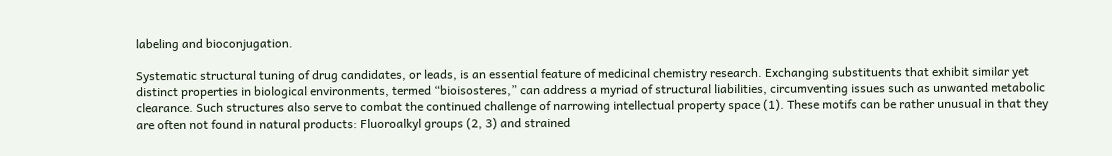labeling and bioconjugation.

Systematic structural tuning of drug candidates, or leads, is an essential feature of medicinal chemistry research. Exchanging substituents that exhibit similar yet distinct properties in biological environments, termed “bioisosteres,” can address a myriad of structural liabilities, circumventing issues such as unwanted metabolic clearance. Such structures also serve to combat the continued challenge of narrowing intellectual property space (1). These motifs can be rather unusual in that they are often not found in natural products: Fluoroalkyl groups (2, 3) and strained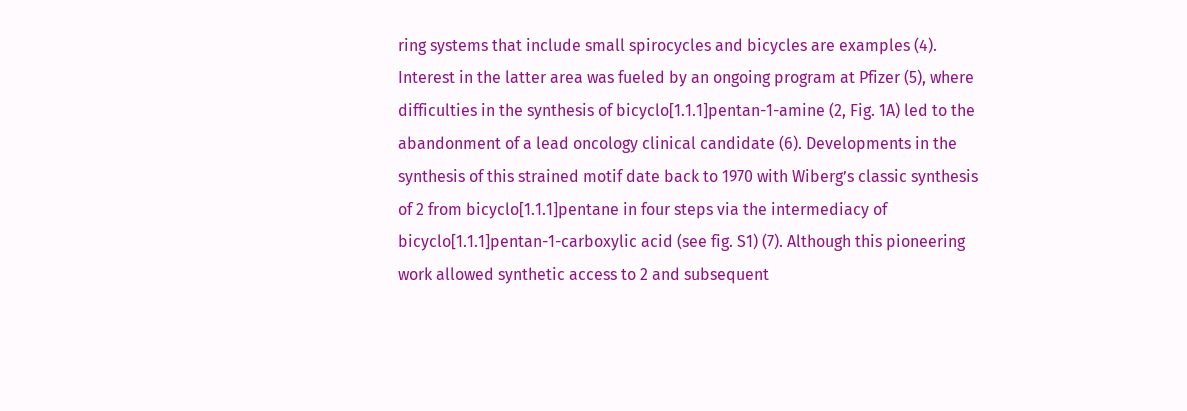ring systems that include small spirocycles and bicycles are examples (4). Interest in the latter area was fueled by an ongoing program at Pfizer (5), where difficulties in the synthesis of bicyclo[1.1.1]pentan-1-amine (2, Fig. 1A) led to the abandonment of a lead oncology clinical candidate (6). Developments in the synthesis of this strained motif date back to 1970 with Wiberg’s classic synthesis of 2 from bicyclo[1.1.1]pentane in four steps via the intermediacy of bicyclo[1.1.1]pentan-1-carboxylic acid (see fig. S1) (7). Although this pioneering work allowed synthetic access to 2 and subsequent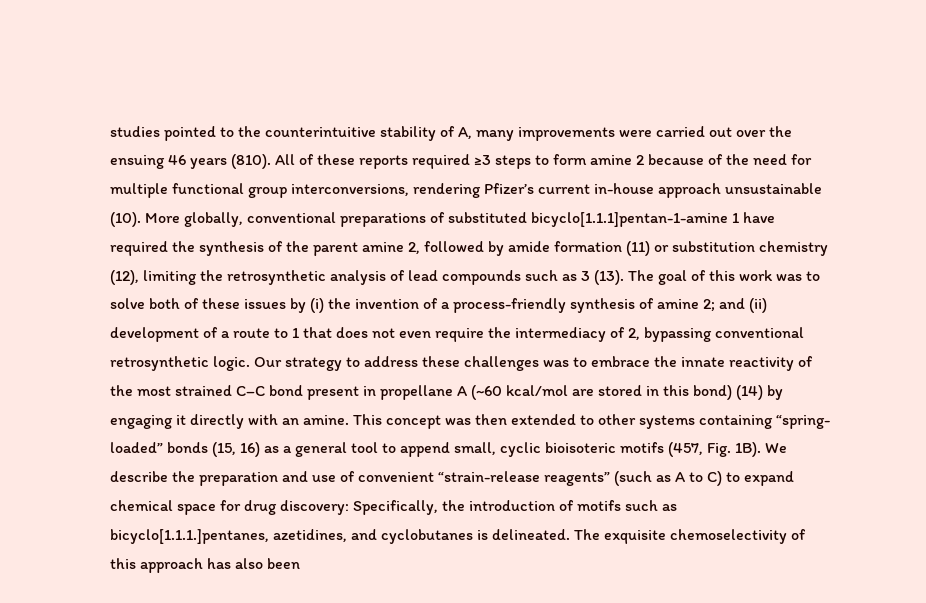studies pointed to the counterintuitive stability of A, many improvements were carried out over the ensuing 46 years (810). All of these reports required ≥3 steps to form amine 2 because of the need for multiple functional group interconversions, rendering Pfizer’s current in-house approach unsustainable (10). More globally, conventional preparations of substituted bicyclo[1.1.1]pentan-1-amine 1 have required the synthesis of the parent amine 2, followed by amide formation (11) or substitution chemistry (12), limiting the retrosynthetic analysis of lead compounds such as 3 (13). The goal of this work was to solve both of these issues by (i) the invention of a process-friendly synthesis of amine 2; and (ii) development of a route to 1 that does not even require the intermediacy of 2, bypassing conventional retrosynthetic logic. Our strategy to address these challenges was to embrace the innate reactivity of the most strained C–C bond present in propellane A (~60 kcal/mol are stored in this bond) (14) by engaging it directly with an amine. This concept was then extended to other systems containing “spring-loaded” bonds (15, 16) as a general tool to append small, cyclic bioisoteric motifs (457, Fig. 1B). We describe the preparation and use of convenient “strain-release reagents” (such as A to C) to expand chemical space for drug discovery: Specifically, the introduction of motifs such as bicyclo[1.1.1.]pentanes, azetidines, and cyclobutanes is delineated. The exquisite chemoselectivity of this approach has also been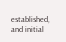established, and initial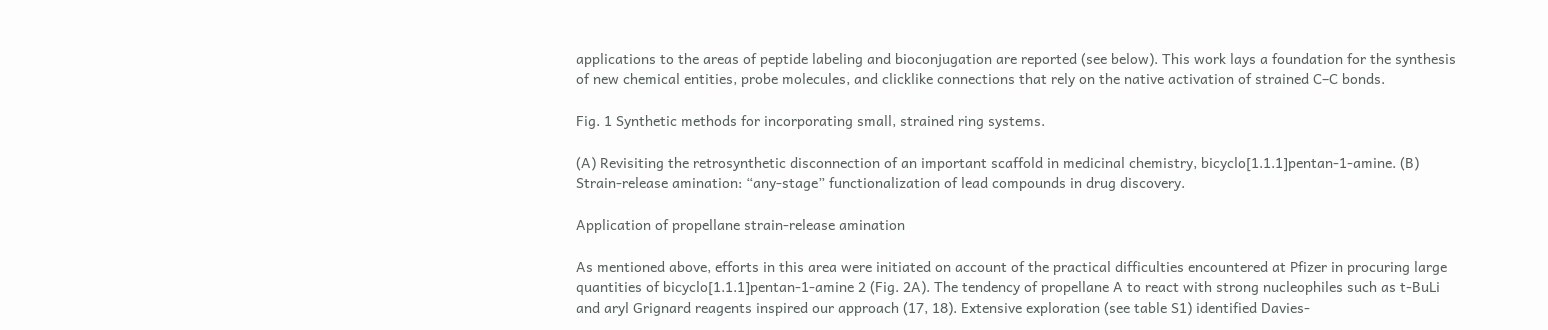applications to the areas of peptide labeling and bioconjugation are reported (see below). This work lays a foundation for the synthesis of new chemical entities, probe molecules, and clicklike connections that rely on the native activation of strained C–C bonds.

Fig. 1 Synthetic methods for incorporating small, strained ring systems.

(A) Revisiting the retrosynthetic disconnection of an important scaffold in medicinal chemistry, bicyclo[1.1.1]pentan-1-amine. (B) Strain-release amination: “any-stage” functionalization of lead compounds in drug discovery.

Application of propellane strain-release amination

As mentioned above, efforts in this area were initiated on account of the practical difficulties encountered at Pfizer in procuring large quantities of bicyclo[1.1.1]pentan-1-amine 2 (Fig. 2A). The tendency of propellane A to react with strong nucleophiles such as t-BuLi and aryl Grignard reagents inspired our approach (17, 18). Extensive exploration (see table S1) identified Davies-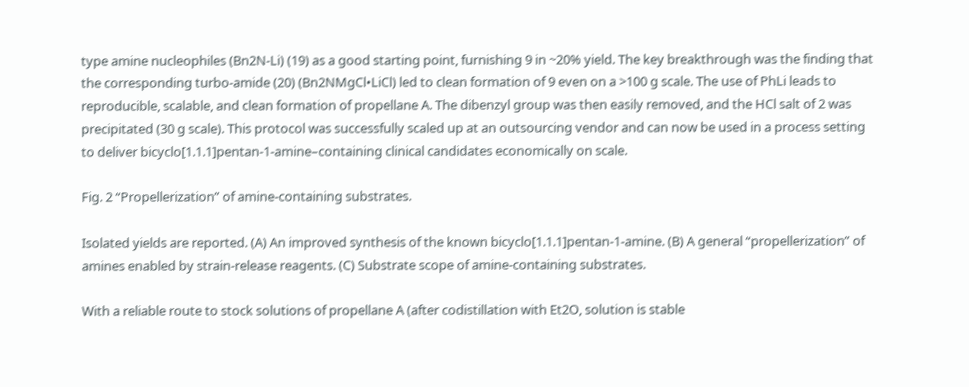type amine nucleophiles (Bn2N-Li) (19) as a good starting point, furnishing 9 in ~20% yield. The key breakthrough was the finding that the corresponding turbo-amide (20) (Bn2NMgCl•LiCl) led to clean formation of 9 even on a >100 g scale. The use of PhLi leads to reproducible, scalable, and clean formation of propellane A. The dibenzyl group was then easily removed, and the HCl salt of 2 was precipitated (30 g scale). This protocol was successfully scaled up at an outsourcing vendor and can now be used in a process setting to deliver bicyclo[1.1.1]pentan-1-amine–containing clinical candidates economically on scale.

Fig. 2 “Propellerization” of amine-containing substrates.

Isolated yields are reported. (A) An improved synthesis of the known bicyclo[1.1.1]pentan-1-amine. (B) A general “propellerization” of amines enabled by strain-release reagents. (C) Substrate scope of amine-containing substrates.

With a reliable route to stock solutions of propellane A (after codistillation with Et2O, solution is stable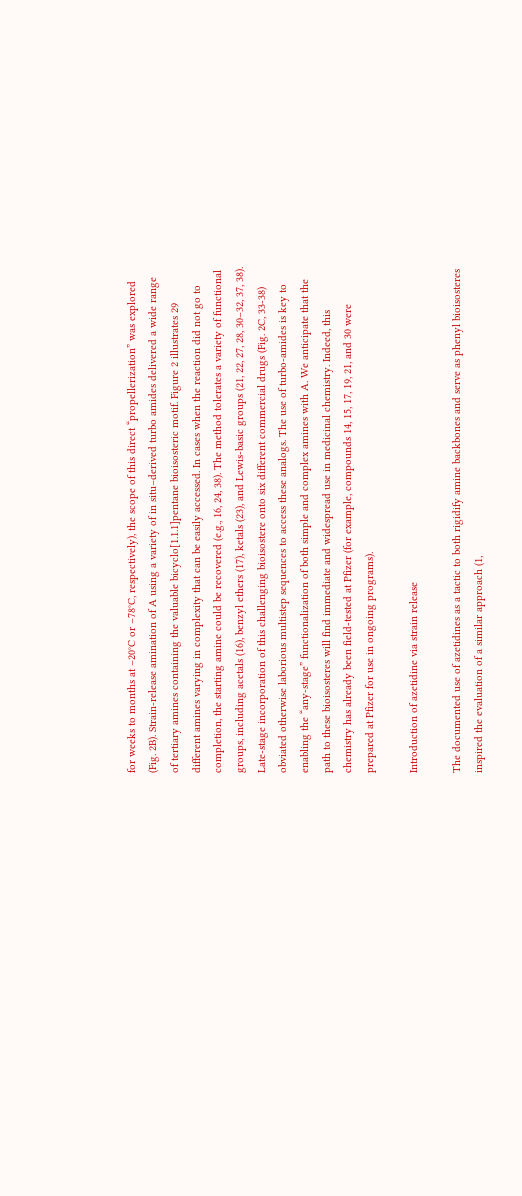for weeks to months at –20°C or –78°C, respectively), the scope of this direct “propellerization” was explored (Fig. 2B). Strain-release amination of A using a variety of in situ–derived turbo amides delivered a wide range of tertiary amines containing the valuable bicyclo[1.1.1]pentane bioisosteric motif. Figure 2 illustrates 29 different amines varying in complexity that can be easily accessed. In cases when the reaction did not go to completion, the starting amine could be recovered (e.g., 16, 24, 38). The method tolerates a variety of functional groups, including acetals (16), benzyl ethers (17), ketals (23), and Lewis-basic groups (21, 22, 27, 28, 30–32, 37, 38). Late-stage incorporation of this challenging bioisostere onto six different commercial drugs (Fig. 2C, 33-38) obviated otherwise laborious multistep sequences to access these analogs. The use of turbo-amides is key to enabling the “any-stage” functionalization of both simple and complex amines with A. We anticipate that the path to these bioisosteres will find immediate and widespread use in medicinal chemistry. Indeed, this chemistry has already been field-tested at Pfizer (for example, compounds 14, 15, 17, 19, 21, and 30 were prepared at Pfizer for use in ongoing programs).

Introduction of azetidine via strain release

The documented use of azetidines as a tactic to both rigidify amine backbones and serve as phenyl bioisosteres inspired the evaluation of a similar approach (1,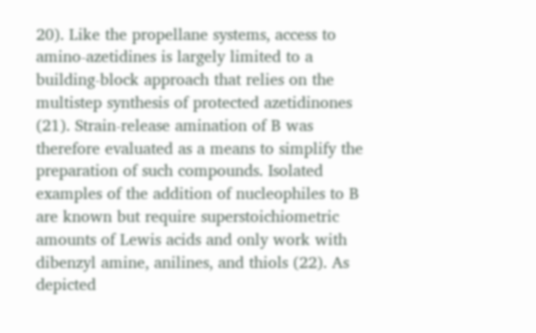20). Like the propellane systems, access to amino-azetidines is largely limited to a building-block approach that relies on the multistep synthesis of protected azetidinones (21). Strain-release amination of B was therefore evaluated as a means to simplify the preparation of such compounds. Isolated examples of the addition of nucleophiles to B are known but require superstoichiometric amounts of Lewis acids and only work with dibenzyl amine, anilines, and thiols (22). As depicted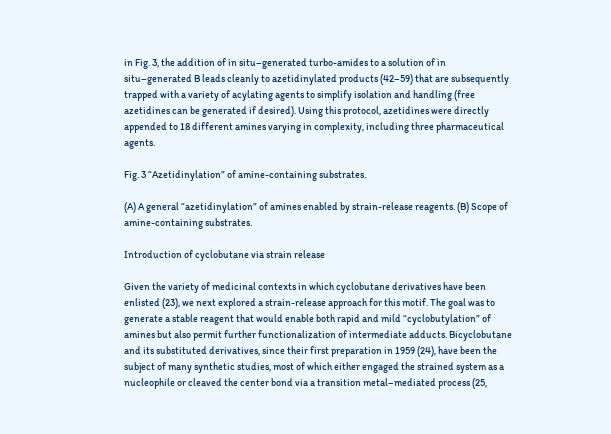in Fig. 3, the addition of in situ–generated turbo-amides to a solution of in situ–generated B leads cleanly to azetidinylated products (42–59) that are subsequently trapped with a variety of acylating agents to simplify isolation and handling (free azetidines can be generated if desired). Using this protocol, azetidines were directly appended to 18 different amines varying in complexity, including three pharmaceutical agents.

Fig. 3 “Azetidinylation” of amine-containing substrates.

(A) A general “azetidinylation” of amines enabled by strain-release reagents. (B) Scope of amine-containing substrates.

Introduction of cyclobutane via strain release

Given the variety of medicinal contexts in which cyclobutane derivatives have been enlisted (23), we next explored a strain-release approach for this motif. The goal was to generate a stable reagent that would enable both rapid and mild “cyclobutylation” of amines but also permit further functionalization of intermediate adducts. Bicyclobutane and its substituted derivatives, since their first preparation in 1959 (24), have been the subject of many synthetic studies, most of which either engaged the strained system as a nucleophile or cleaved the center bond via a transition metal–mediated process (25,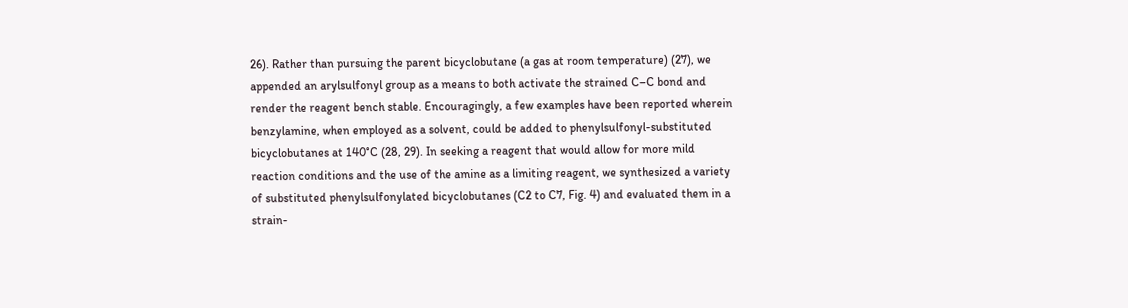26). Rather than pursuing the parent bicyclobutane (a gas at room temperature) (27), we appended an arylsulfonyl group as a means to both activate the strained C–C bond and render the reagent bench stable. Encouragingly, a few examples have been reported wherein benzylamine, when employed as a solvent, could be added to phenylsulfonyl-substituted bicyclobutanes at 140°C (28, 29). In seeking a reagent that would allow for more mild reaction conditions and the use of the amine as a limiting reagent, we synthesized a variety of substituted phenylsulfonylated bicyclobutanes (C2 to C7, Fig. 4) and evaluated them in a strain-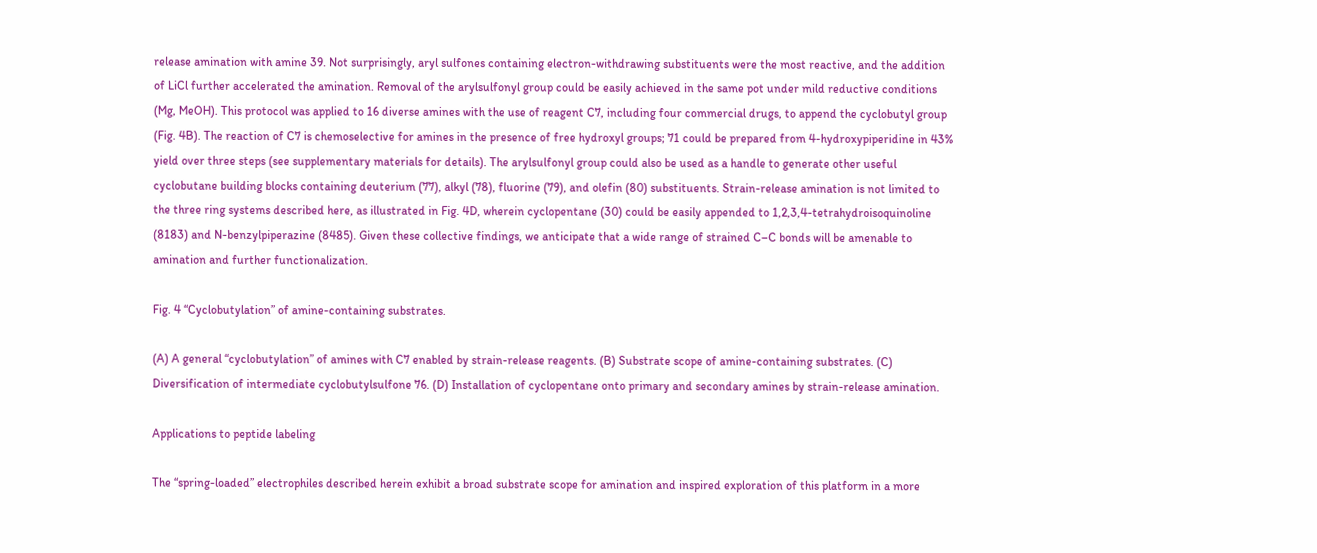release amination with amine 39. Not surprisingly, aryl sulfones containing electron-withdrawing substituents were the most reactive, and the addition of LiCl further accelerated the amination. Removal of the arylsulfonyl group could be easily achieved in the same pot under mild reductive conditions (Mg, MeOH). This protocol was applied to 16 diverse amines with the use of reagent C7, including four commercial drugs, to append the cyclobutyl group (Fig. 4B). The reaction of C7 is chemoselective for amines in the presence of free hydroxyl groups; 71 could be prepared from 4-hydroxypiperidine in 43% yield over three steps (see supplementary materials for details). The arylsulfonyl group could also be used as a handle to generate other useful cyclobutane building blocks containing deuterium (77), alkyl (78), fluorine (79), and olefin (80) substituents. Strain-release amination is not limited to the three ring systems described here, as illustrated in Fig. 4D, wherein cyclopentane (30) could be easily appended to 1,2,3,4-tetrahydroisoquinoline (8183) and N-benzylpiperazine (8485). Given these collective findings, we anticipate that a wide range of strained C–C bonds will be amenable to amination and further functionalization.

Fig. 4 “Cyclobutylation” of amine-containing substrates.

(A) A general “cyclobutylation” of amines with C7 enabled by strain-release reagents. (B) Substrate scope of amine-containing substrates. (C) Diversification of intermediate cyclobutylsulfone 76. (D) Installation of cyclopentane onto primary and secondary amines by strain-release amination.

Applications to peptide labeling

The “spring-loaded” electrophiles described herein exhibit a broad substrate scope for amination and inspired exploration of this platform in a more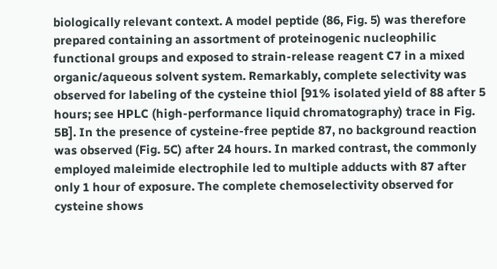biologically relevant context. A model peptide (86, Fig. 5) was therefore prepared containing an assortment of proteinogenic nucleophilic functional groups and exposed to strain-release reagent C7 in a mixed organic/aqueous solvent system. Remarkably, complete selectivity was observed for labeling of the cysteine thiol [91% isolated yield of 88 after 5 hours; see HPLC (high-performance liquid chromatography) trace in Fig. 5B]. In the presence of cysteine-free peptide 87, no background reaction was observed (Fig. 5C) after 24 hours. In marked contrast, the commonly employed maleimide electrophile led to multiple adducts with 87 after only 1 hour of exposure. The complete chemoselectivity observed for cysteine shows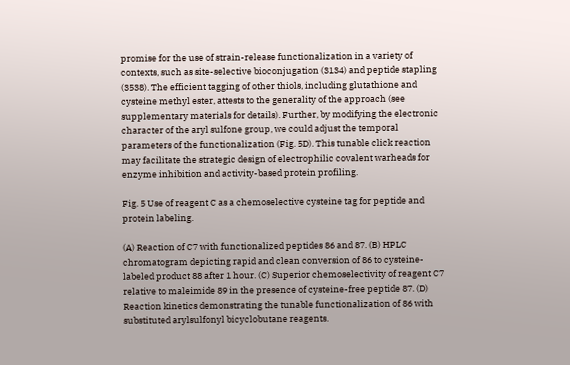promise for the use of strain-release functionalization in a variety of contexts, such as site-selective bioconjugation (3134) and peptide stapling (3538). The efficient tagging of other thiols, including glutathione and cysteine methyl ester, attests to the generality of the approach (see supplementary materials for details). Further, by modifying the electronic character of the aryl sulfone group, we could adjust the temporal parameters of the functionalization (Fig. 5D). This tunable click reaction may facilitate the strategic design of electrophilic covalent warheads for enzyme inhibition and activity-based protein profiling.

Fig. 5 Use of reagent C as a chemoselective cysteine tag for peptide and protein labeling.

(A) Reaction of C7 with functionalized peptides 86 and 87. (B) HPLC chromatogram depicting rapid and clean conversion of 86 to cysteine-labeled product 88 after 1 hour. (C) Superior chemoselectivity of reagent C7 relative to maleimide 89 in the presence of cysteine-free peptide 87. (D) Reaction kinetics demonstrating the tunable functionalization of 86 with substituted arylsulfonyl bicyclobutane reagents.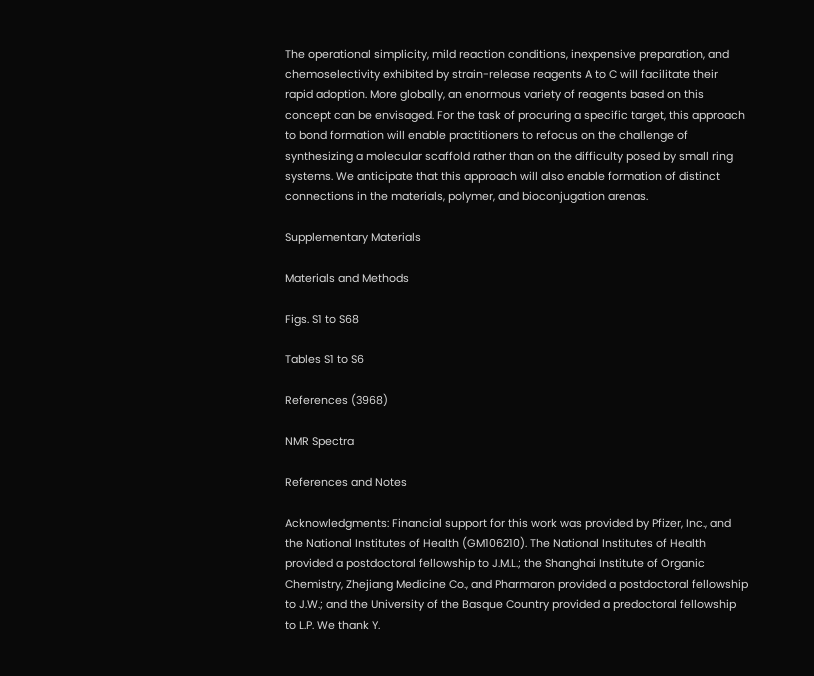The operational simplicity, mild reaction conditions, inexpensive preparation, and chemoselectivity exhibited by strain-release reagents A to C will facilitate their rapid adoption. More globally, an enormous variety of reagents based on this concept can be envisaged. For the task of procuring a specific target, this approach to bond formation will enable practitioners to refocus on the challenge of synthesizing a molecular scaffold rather than on the difficulty posed by small ring systems. We anticipate that this approach will also enable formation of distinct connections in the materials, polymer, and bioconjugation arenas.

Supplementary Materials

Materials and Methods

Figs. S1 to S68

Tables S1 to S6

References (3968)

NMR Spectra

References and Notes

Acknowledgments: Financial support for this work was provided by Pfizer, Inc., and the National Institutes of Health (GM106210). The National Institutes of Health provided a postdoctoral fellowship to J.M.L.; the Shanghai Institute of Organic Chemistry, Zhejiang Medicine Co., and Pharmaron provided a postdoctoral fellowship to J.W.; and the University of the Basque Country provided a predoctoral fellowship to L.P. We thank Y.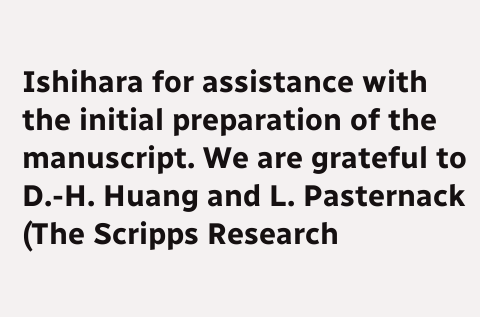Ishihara for assistance with the initial preparation of the manuscript. We are grateful to D.-H. Huang and L. Pasternack (The Scripps Research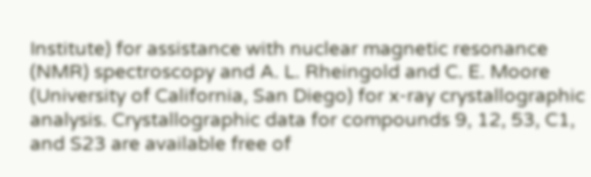Institute) for assistance with nuclear magnetic resonance (NMR) spectroscopy and A. L. Rheingold and C. E. Moore (University of California, San Diego) for x-ray crystallographic analysis. Crystallographic data for compounds 9, 12, 53, C1, and S23 are available free of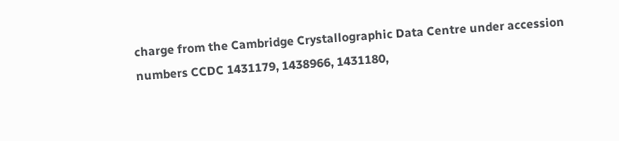charge from the Cambridge Crystallographic Data Centre under accession numbers CCDC 1431179, 1438966, 1431180,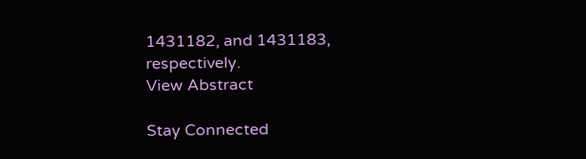1431182, and 1431183, respectively.
View Abstract

Stay Connected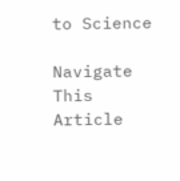to Science

Navigate This Article